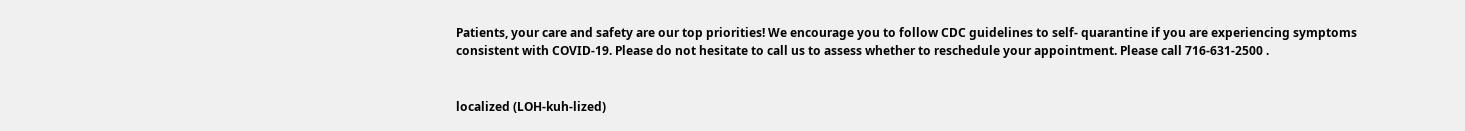Patients, your care and safety are our top priorities! We encourage you to follow CDC guidelines to self- quarantine if you are experiencing symptoms
consistent with COVID-19. Please do not hesitate to call us to assess whether to reschedule your appointment. Please call 716-631-2500 .


localized (LOH-kuh-lized)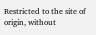Restricted to the site of origin, without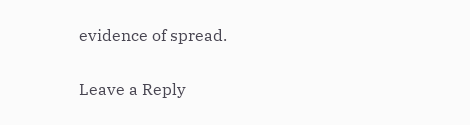evidence of spread.

Leave a Reply